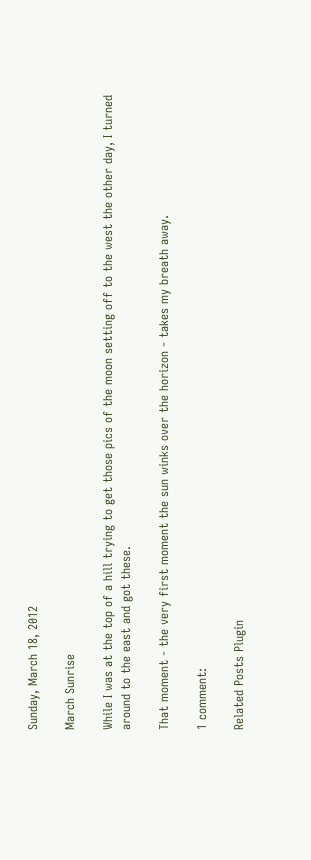Sunday, March 18, 2012

March Sunrise

While I was at the top of a hill trying to get those pics of the moon setting off to the west the other day, I turned around to the east and got these.

That moment - the very first moment the sun winks over the horizon - takes my breath away.

1 comment:

Related Posts Plugin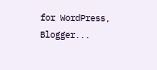for WordPress, Blogger...